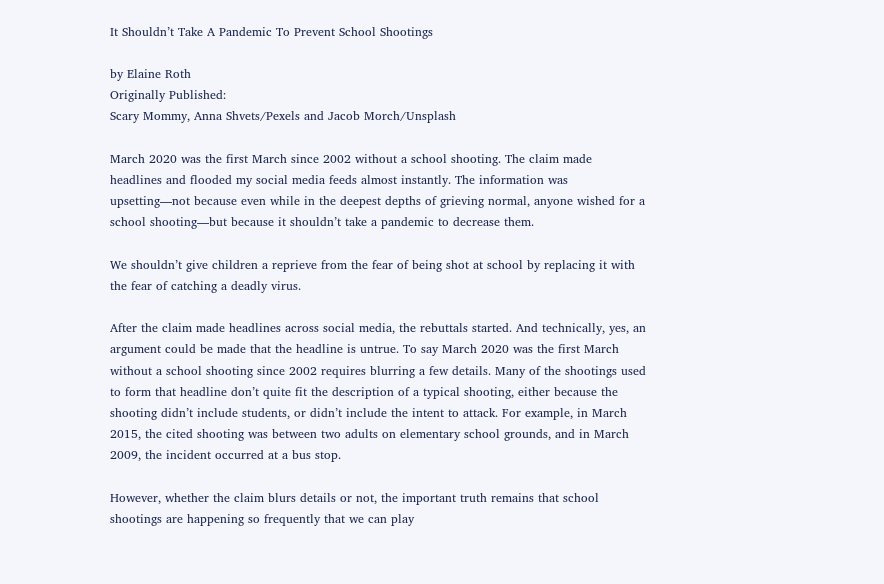It Shouldn’t Take A Pandemic To Prevent School Shootings

by Elaine Roth
Originally Published:
Scary Mommy, Anna Shvets/Pexels and Jacob Morch/Unsplash

March 2020 was the first March since 2002 without a school shooting. The claim made headlines and flooded my social media feeds almost instantly. The information was upsetting—not because even while in the deepest depths of grieving normal, anyone wished for a school shooting—but because it shouldn’t take a pandemic to decrease them.

We shouldn’t give children a reprieve from the fear of being shot at school by replacing it with the fear of catching a deadly virus.

After the claim made headlines across social media, the rebuttals started. And technically, yes, an argument could be made that the headline is untrue. To say March 2020 was the first March without a school shooting since 2002 requires blurring a few details. Many of the shootings used to form that headline don’t quite fit the description of a typical shooting, either because the shooting didn’t include students, or didn’t include the intent to attack. For example, in March 2015, the cited shooting was between two adults on elementary school grounds, and in March 2009, the incident occurred at a bus stop.

However, whether the claim blurs details or not, the important truth remains that school shootings are happening so frequently that we can play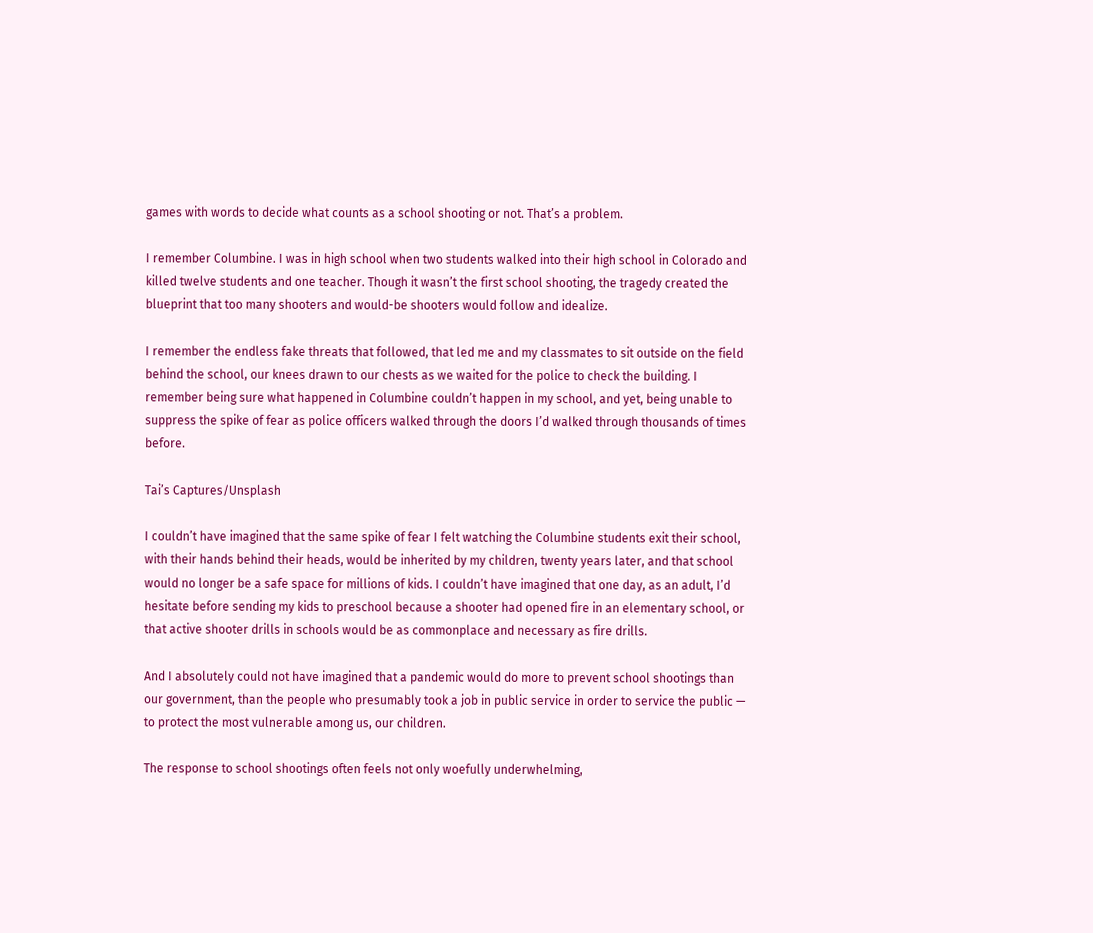games with words to decide what counts as a school shooting or not. That’s a problem.

I remember Columbine. I was in high school when two students walked into their high school in Colorado and killed twelve students and one teacher. Though it wasn’t the first school shooting, the tragedy created the blueprint that too many shooters and would-be shooters would follow and idealize.

I remember the endless fake threats that followed, that led me and my classmates to sit outside on the field behind the school, our knees drawn to our chests as we waited for the police to check the building. I remember being sure what happened in Columbine couldn’t happen in my school, and yet, being unable to suppress the spike of fear as police officers walked through the doors I’d walked through thousands of times before.

Tai’s Captures/Unsplash

I couldn’t have imagined that the same spike of fear I felt watching the Columbine students exit their school, with their hands behind their heads, would be inherited by my children, twenty years later, and that school would no longer be a safe space for millions of kids. I couldn’t have imagined that one day, as an adult, I’d hesitate before sending my kids to preschool because a shooter had opened fire in an elementary school, or that active shooter drills in schools would be as commonplace and necessary as fire drills.

And I absolutely could not have imagined that a pandemic would do more to prevent school shootings than our government, than the people who presumably took a job in public service in order to service the public — to protect the most vulnerable among us, our children.

The response to school shootings often feels not only woefully underwhelming,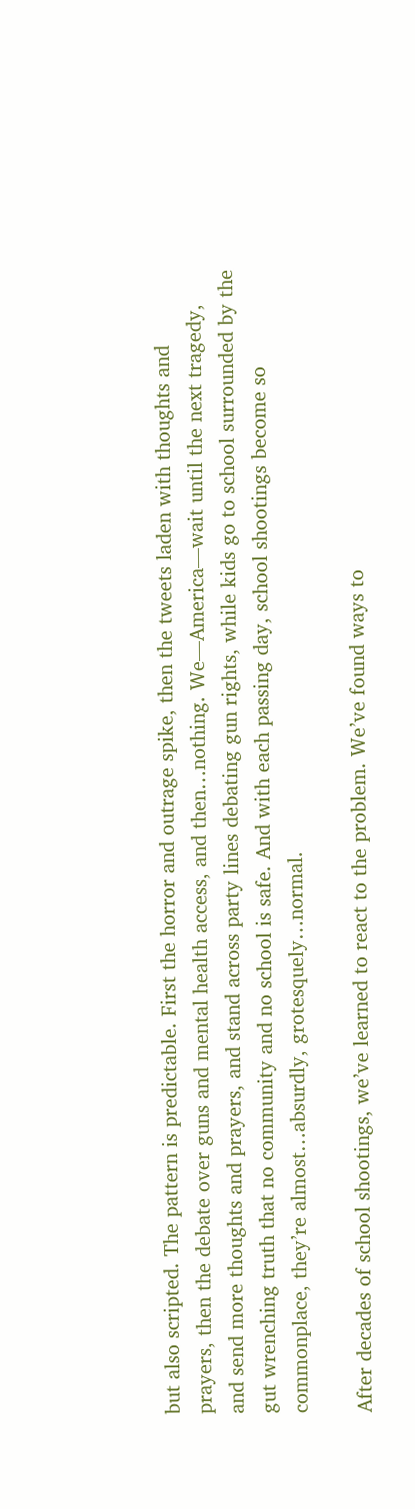but also scripted. The pattern is predictable. First the horror and outrage spike, then the tweets laden with thoughts and prayers, then the debate over guns and mental health access, and then…nothing. We—America—wait until the next tragedy, and send more thoughts and prayers, and stand across party lines debating gun rights, while kids go to school surrounded by the gut wrenching truth that no community and no school is safe. And with each passing day, school shootings become so commonplace, they’re almost…absurdly, grotesquely…normal.

After decades of school shootings, we’ve learned to react to the problem. We’ve found ways to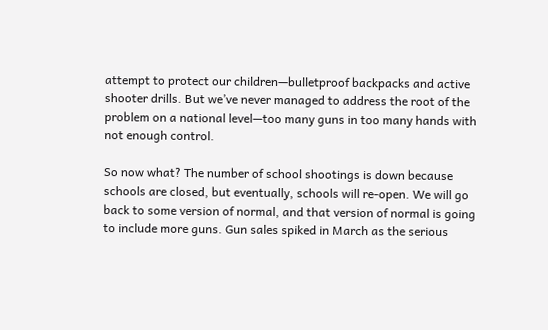attempt to protect our children—bulletproof backpacks and active shooter drills. But we’ve never managed to address the root of the problem on a national level—too many guns in too many hands with not enough control.

So now what? The number of school shootings is down because schools are closed, but eventually, schools will re-open. We will go back to some version of normal, and that version of normal is going to include more guns. Gun sales spiked in March as the serious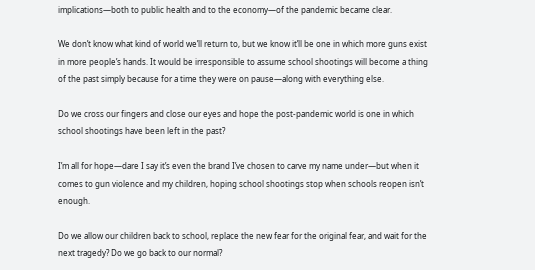implications—both to public health and to the economy—of the pandemic became clear.

We don’t know what kind of world we’ll return to, but we know it’ll be one in which more guns exist in more people’s hands. It would be irresponsible to assume school shootings will become a thing of the past simply because for a time they were on pause—along with everything else.

Do we cross our fingers and close our eyes and hope the post-pandemic world is one in which school shootings have been left in the past?

I’m all for hope—dare I say it’s even the brand I’ve chosen to carve my name under—but when it comes to gun violence and my children, hoping school shootings stop when schools reopen isn’t enough.

Do we allow our children back to school, replace the new fear for the original fear, and wait for the next tragedy? Do we go back to our normal?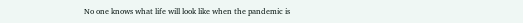No one knows what life will look like when the pandemic is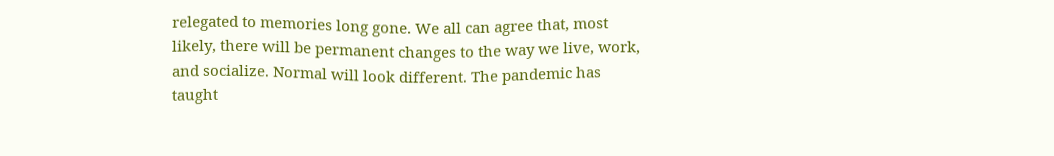relegated to memories long gone. We all can agree that, most likely, there will be permanent changes to the way we live, work, and socialize. Normal will look different. The pandemic has taught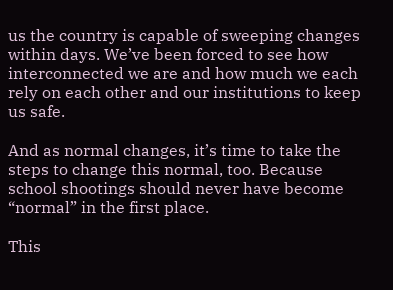us the country is capable of sweeping changes within days. We’ve been forced to see how interconnected we are and how much we each rely on each other and our institutions to keep us safe.

And as normal changes, it’s time to take the steps to change this normal, too. Because school shootings should never have become “normal” in the first place.

This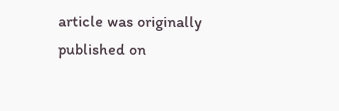article was originally published on